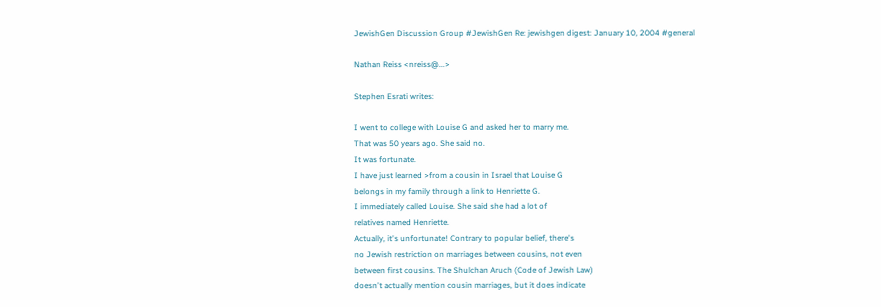JewishGen Discussion Group #JewishGen Re: jewishgen digest: January 10, 2004 #general

Nathan Reiss <nreiss@...>

Stephen Esrati writes:

I went to college with Louise G and asked her to marry me.
That was 50 years ago. She said no.
It was fortunate.
I have just learned >from a cousin in Israel that Louise G
belongs in my family through a link to Henriette G.
I immediately called Louise. She said she had a lot of
relatives named Henriette.
Actually, it's unfortunate! Contrary to popular belief, there's
no Jewish restriction on marriages between cousins, not even
between first cousins. The Shulchan Aruch (Code of Jewish Law)
doesn't actually mention cousin marriages, but it does indicate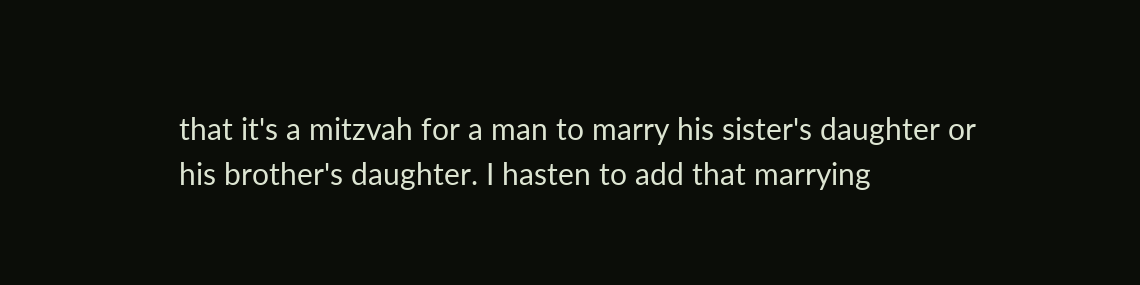that it's a mitzvah for a man to marry his sister's daughter or
his brother's daughter. I hasten to add that marrying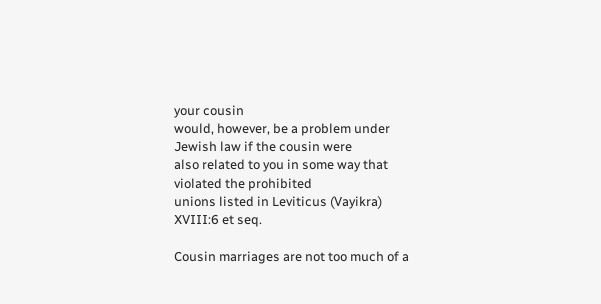your cousin
would, however, be a problem under Jewish law if the cousin were
also related to you in some way that violated the prohibited
unions listed in Leviticus (Vayikra) XVIII:6 et seq.

Cousin marriages are not too much of a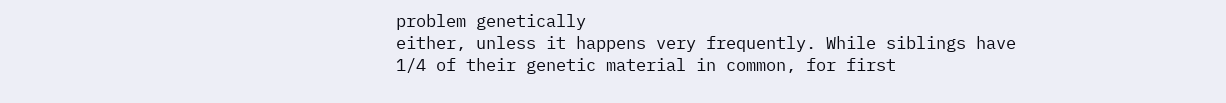problem genetically
either, unless it happens very frequently. While siblings have
1/4 of their genetic material in common, for first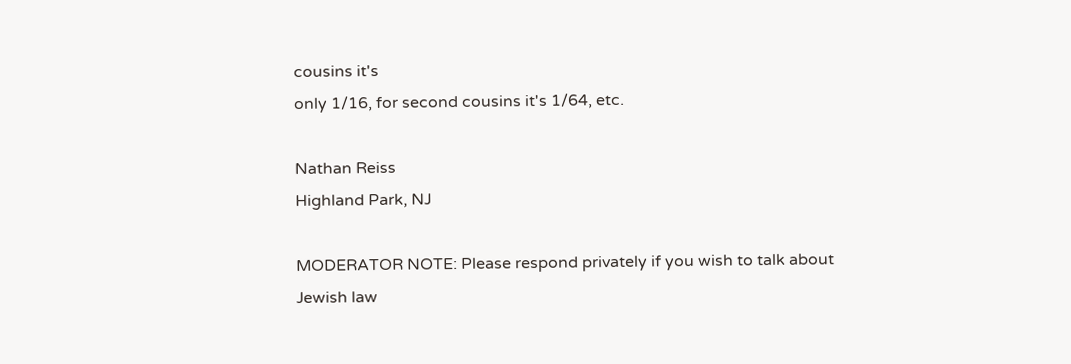cousins it's
only 1/16, for second cousins it's 1/64, etc.

Nathan Reiss
Highland Park, NJ

MODERATOR NOTE: Please respond privately if you wish to talk about
Jewish law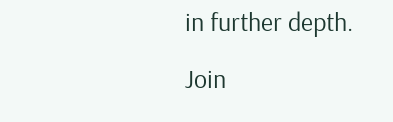in further depth.

Join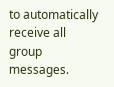to automatically receive all group messages.